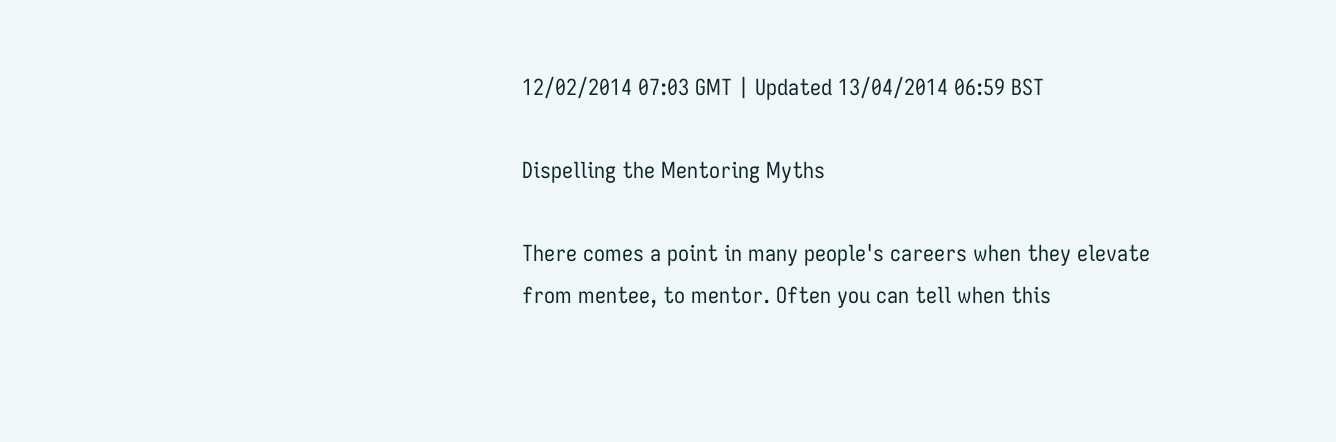12/02/2014 07:03 GMT | Updated 13/04/2014 06:59 BST

Dispelling the Mentoring Myths

There comes a point in many people's careers when they elevate from mentee, to mentor. Often you can tell when this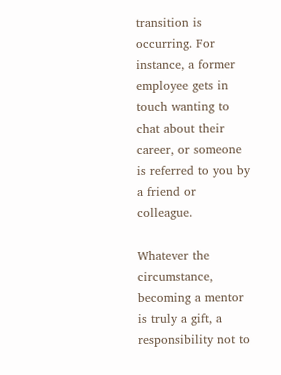transition is occurring. For instance, a former employee gets in touch wanting to chat about their career, or someone is referred to you by a friend or colleague.

Whatever the circumstance, becoming a mentor is truly a gift, a responsibility not to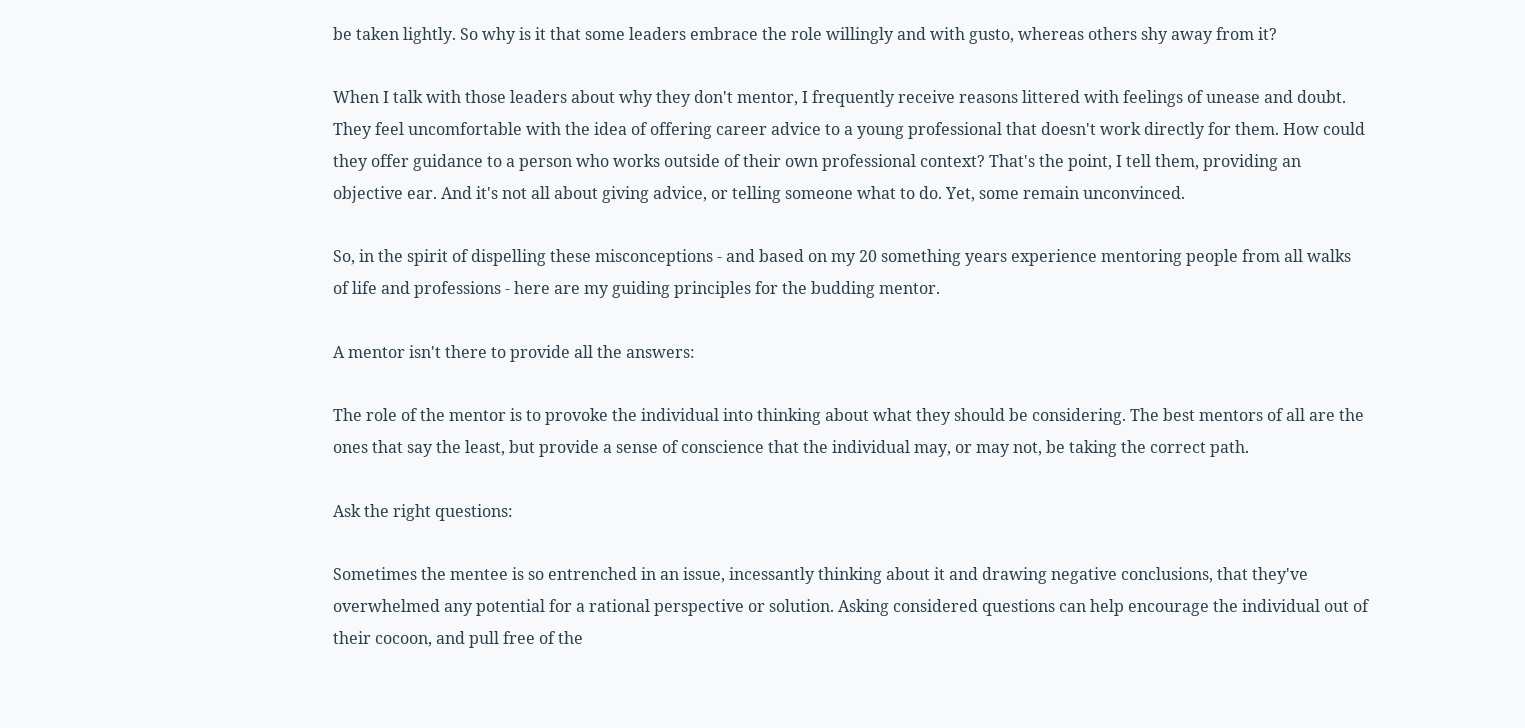be taken lightly. So why is it that some leaders embrace the role willingly and with gusto, whereas others shy away from it?

When I talk with those leaders about why they don't mentor, I frequently receive reasons littered with feelings of unease and doubt. They feel uncomfortable with the idea of offering career advice to a young professional that doesn't work directly for them. How could they offer guidance to a person who works outside of their own professional context? That's the point, I tell them, providing an objective ear. And it's not all about giving advice, or telling someone what to do. Yet, some remain unconvinced.

So, in the spirit of dispelling these misconceptions - and based on my 20 something years experience mentoring people from all walks of life and professions - here are my guiding principles for the budding mentor.

A mentor isn't there to provide all the answers:

The role of the mentor is to provoke the individual into thinking about what they should be considering. The best mentors of all are the ones that say the least, but provide a sense of conscience that the individual may, or may not, be taking the correct path.

Ask the right questions:

Sometimes the mentee is so entrenched in an issue, incessantly thinking about it and drawing negative conclusions, that they've overwhelmed any potential for a rational perspective or solution. Asking considered questions can help encourage the individual out of their cocoon, and pull free of the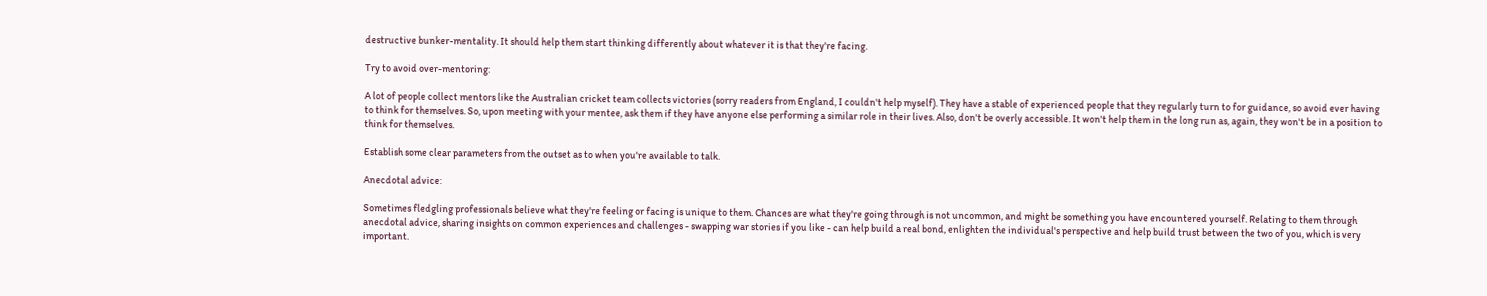destructive bunker-mentality. It should help them start thinking differently about whatever it is that they're facing.

Try to avoid over-mentoring:

A lot of people collect mentors like the Australian cricket team collects victories (sorry readers from England, I couldn't help myself). They have a stable of experienced people that they regularly turn to for guidance, so avoid ever having to think for themselves. So, upon meeting with your mentee, ask them if they have anyone else performing a similar role in their lives. Also, don't be overly accessible. It won't help them in the long run as, again, they won't be in a position to think for themselves.

Establish some clear parameters from the outset as to when you're available to talk.

Anecdotal advice:

Sometimes fledgling professionals believe what they're feeling or facing is unique to them. Chances are what they're going through is not uncommon, and might be something you have encountered yourself. Relating to them through anecdotal advice, sharing insights on common experiences and challenges - swapping war stories if you like - can help build a real bond, enlighten the individual's perspective and help build trust between the two of you, which is very important.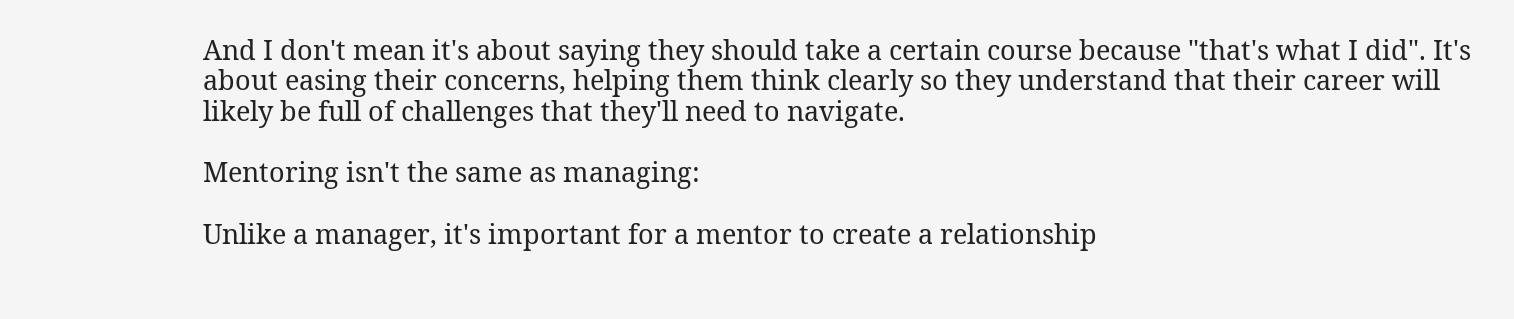And I don't mean it's about saying they should take a certain course because "that's what I did". It's about easing their concerns, helping them think clearly so they understand that their career will likely be full of challenges that they'll need to navigate.

Mentoring isn't the same as managing:

Unlike a manager, it's important for a mentor to create a relationship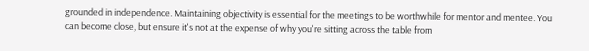grounded in independence. Maintaining objectivity is essential for the meetings to be worthwhile for mentor and mentee. You can become close, but ensure it's not at the expense of why you're sitting across the table from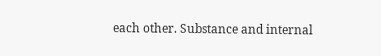each other. Substance and internal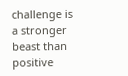challenge is a stronger beast than positive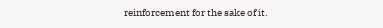reinforcement for the sake of it.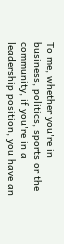To me, whether you're in business, politics, sports or the community, if you're in a leadership position, you have an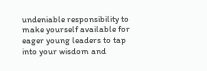undeniable responsibility to make yourself available for eager young leaders to tap into your wisdom and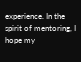experience. In the spirit of mentoring, I hope my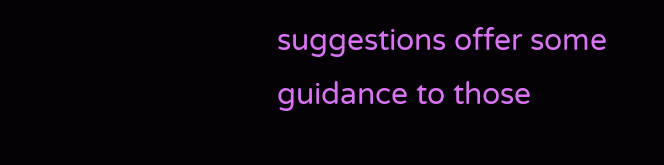suggestions offer some guidance to those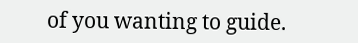of you wanting to guide.